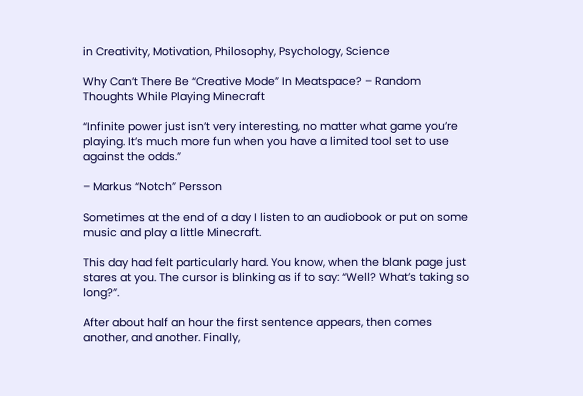in Creativity, Motivation, Philosophy, Psychology, Science

Why Can’t There Be “Creative Mode” In Meatspace? – Random Thoughts While Playing Minecraft

“Infinite power just isn’t very interesting, no matter what game you’re playing. It’s much more fun when you have a limited tool set to use against the odds.”

– Markus “Notch” Persson

Sometimes at the end of a day I listen to an audiobook or put on some music and play a little Minecraft.

This day had felt particularly hard. You know, when the blank page just stares at you. The cursor is blinking as if to say: “Well? What’s taking so long?”.

After about half an hour the first sentence appears, then comes another, and another. Finally,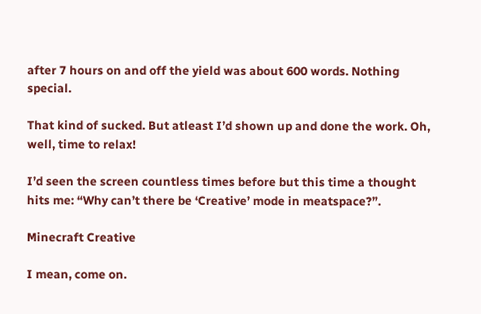after 7 hours on and off the yield was about 600 words. Nothing special.

That kind of sucked. But atleast I’d shown up and done the work. Oh, well, time to relax!

I’d seen the screen countless times before but this time a thought hits me: “Why can’t there be ‘Creative’ mode in meatspace?”.

Minecraft Creative

I mean, come on.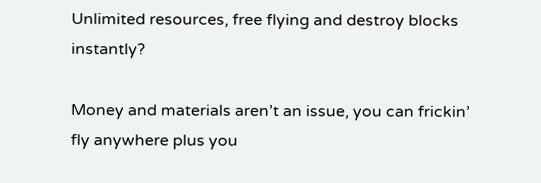Unlimited resources, free flying and destroy blocks instantly?

Money and materials aren’t an issue, you can frickin’ fly anywhere plus you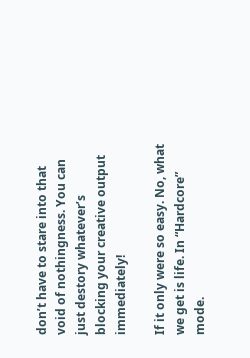don’t have to stare into that void of nothingness. You can just destory whatever’s blocking your creative output immediately!

If it only were so easy. No, what we get is life. In “Hardcore” mode.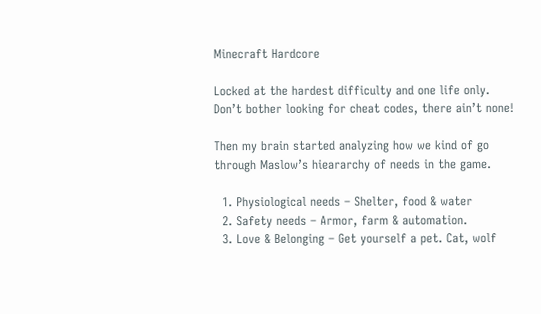Minecraft Hardcore

Locked at the hardest difficulty and one life only. Don’t bother looking for cheat codes, there ain’t none!

Then my brain started analyzing how we kind of go through Maslow’s hieararchy of needs in the game.

  1. Physiological needs – Shelter, food & water
  2. Safety needs – Armor, farm & automation.
  3. Love & Belonging – Get yourself a pet. Cat, wolf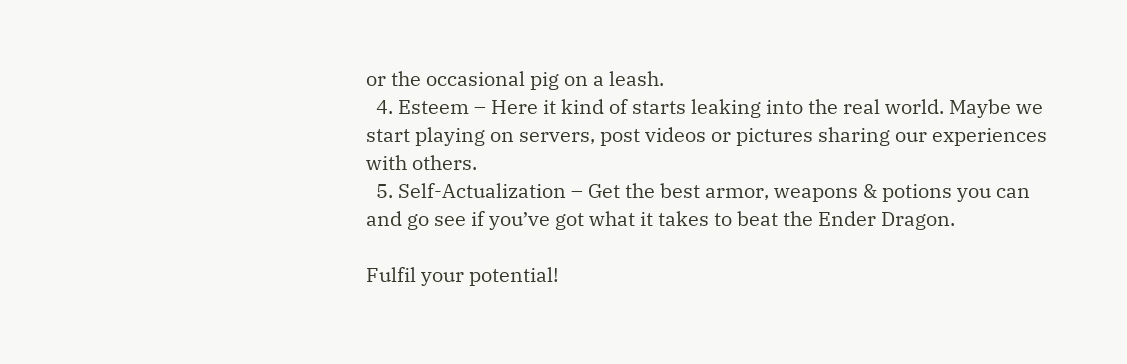or the occasional pig on a leash.
  4. Esteem – Here it kind of starts leaking into the real world. Maybe we start playing on servers, post videos or pictures sharing our experiences with others.
  5. Self-Actualization – Get the best armor, weapons & potions you can and go see if you’ve got what it takes to beat the Ender Dragon.

Fulfil your potential!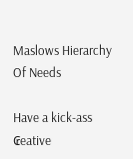Maslows Hierarchy Of Needs

Have a kick-ass ₢eative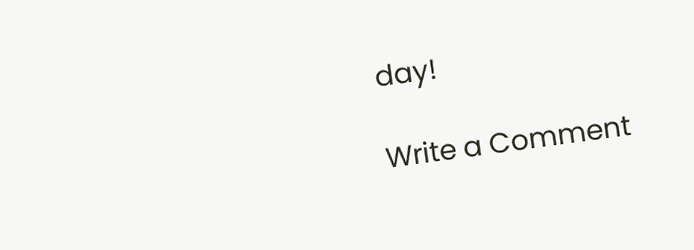day!

Write a Comment